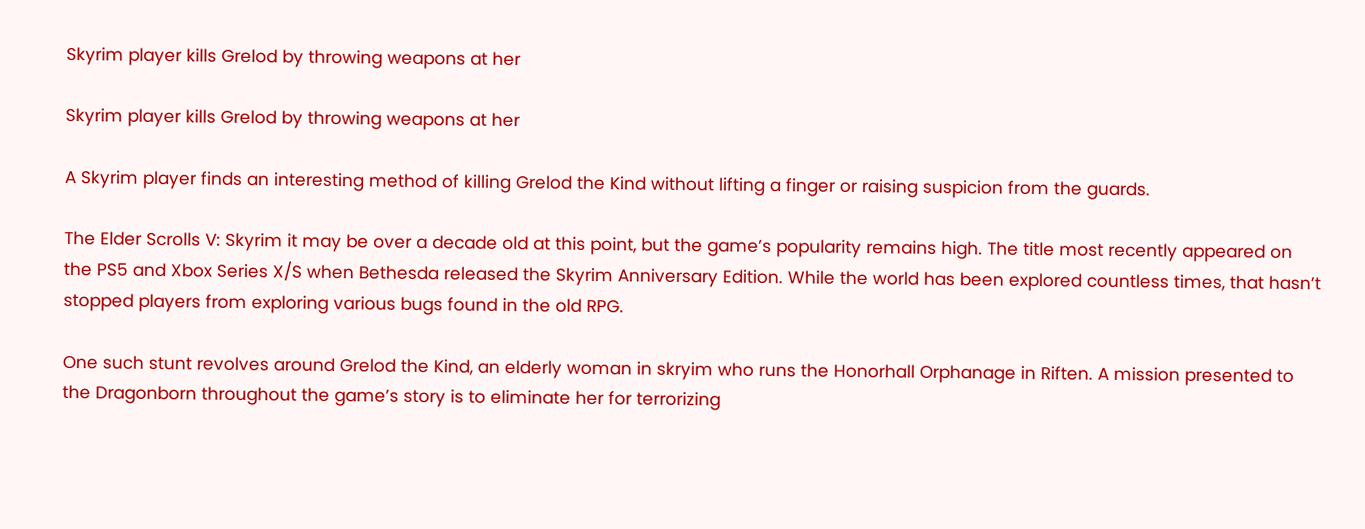Skyrim player kills Grelod by throwing weapons at her

Skyrim player kills Grelod by throwing weapons at her

A Skyrim player finds an interesting method of killing Grelod the Kind without lifting a finger or raising suspicion from the guards.

The Elder Scrolls V: Skyrim it may be over a decade old at this point, but the game’s popularity remains high. The title most recently appeared on the PS5 and Xbox Series X/S when Bethesda released the Skyrim Anniversary Edition. While the world has been explored countless times, that hasn’t stopped players from exploring various bugs found in the old RPG.

One such stunt revolves around Grelod the Kind, an elderly woman in skryim who runs the Honorhall Orphanage in Riften. A mission presented to the Dragonborn throughout the game’s story is to eliminate her for terrorizing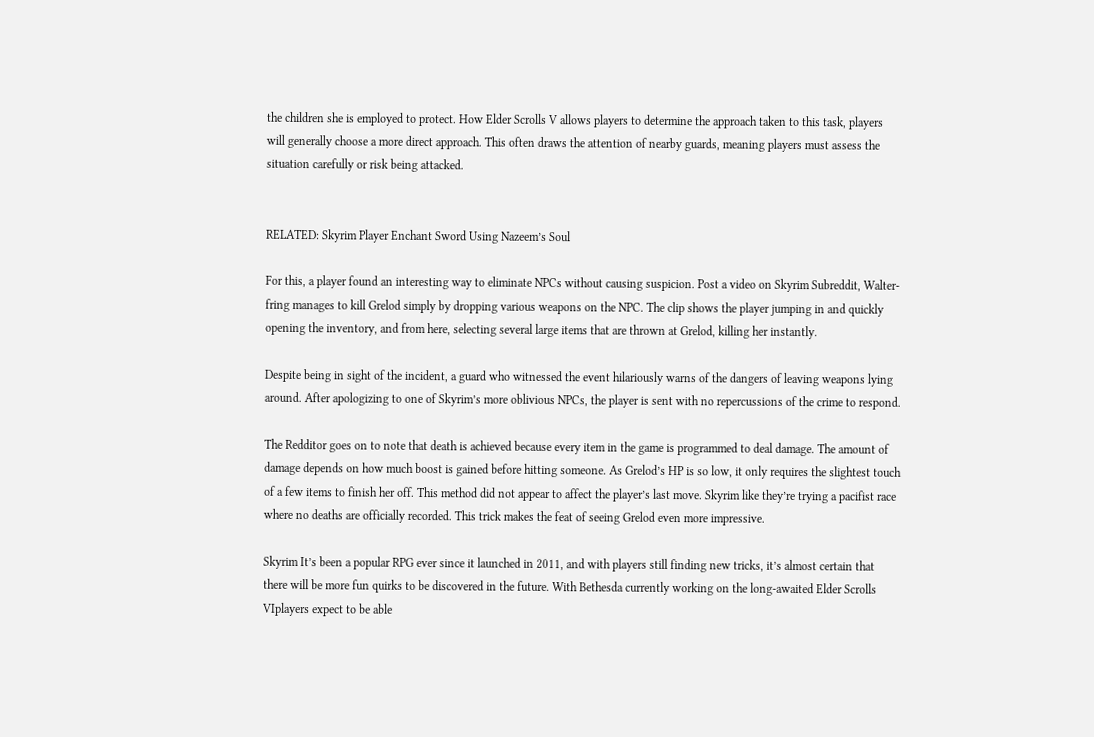the children she is employed to protect. How Elder Scrolls V allows players to determine the approach taken to this task, players will generally choose a more direct approach. This often draws the attention of nearby guards, meaning players must assess the situation carefully or risk being attacked.


RELATED: Skyrim Player Enchant Sword Using Nazeem’s Soul

For this, a player found an interesting way to eliminate NPCs without causing suspicion. Post a video on Skyrim Subreddit, Walter-fring manages to kill Grelod simply by dropping various weapons on the NPC. The clip shows the player jumping in and quickly opening the inventory, and from here, selecting several large items that are thrown at Grelod, killing her instantly.

Despite being in sight of the incident, a guard who witnessed the event hilariously warns of the dangers of leaving weapons lying around. After apologizing to one of Skyrim’s more oblivious NPCs, the player is sent with no repercussions of the crime to respond.

The Redditor goes on to note that death is achieved because every item in the game is programmed to deal damage. The amount of damage depends on how much boost is gained before hitting someone. As Grelod’s HP is so low, it only requires the slightest touch of a few items to finish her off. This method did not appear to affect the player’s last move. Skyrim like they’re trying a pacifist race where no deaths are officially recorded. This trick makes the feat of seeing Grelod even more impressive.

Skyrim It’s been a popular RPG ever since it launched in 2011, and with players still finding new tricks, it’s almost certain that there will be more fun quirks to be discovered in the future. With Bethesda currently working on the long-awaited Elder Scrolls VIplayers expect to be able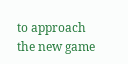to approach the new game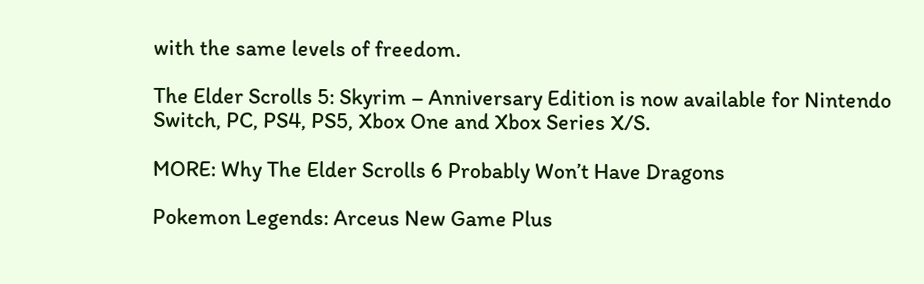with the same levels of freedom.

The Elder Scrolls 5: Skyrim – Anniversary Edition is now available for Nintendo Switch, PC, PS4, PS5, Xbox One and Xbox Series X/S.

MORE: Why The Elder Scrolls 6 Probably Won’t Have Dragons

Pokemon Legends: Arceus New Game Plus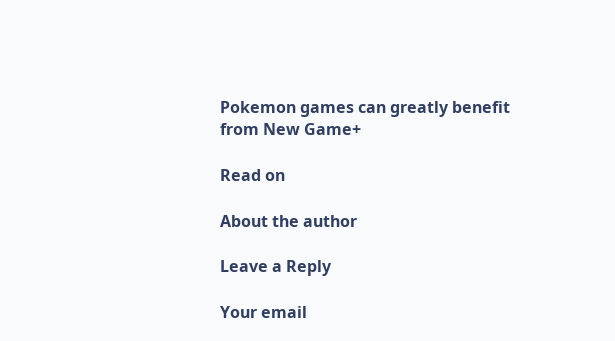Pokemon games can greatly benefit from New Game+

Read on

About the author

Leave a Reply

Your email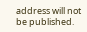address will not be published.